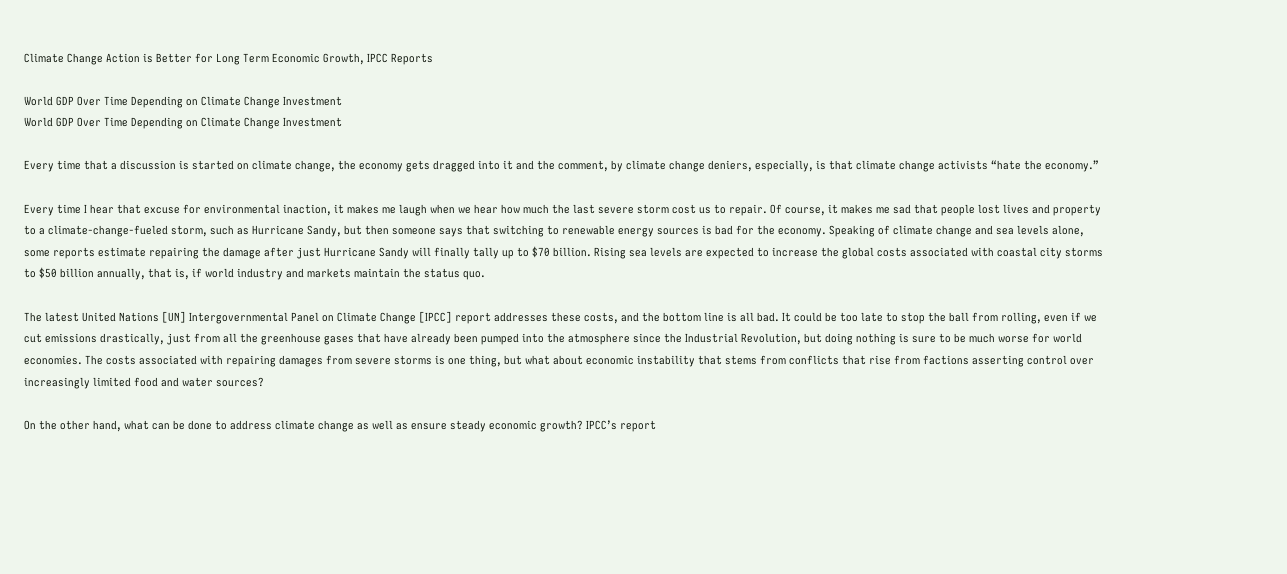Climate Change Action is Better for Long Term Economic Growth, IPCC Reports

World GDP Over Time Depending on Climate Change Investment
World GDP Over Time Depending on Climate Change Investment

Every time that a discussion is started on climate change, the economy gets dragged into it and the comment, by climate change deniers, especially, is that climate change activists “hate the economy.”

Every time I hear that excuse for environmental inaction, it makes me laugh when we hear how much the last severe storm cost us to repair. Of course, it makes me sad that people lost lives and property to a climate-change-fueled storm, such as Hurricane Sandy, but then someone says that switching to renewable energy sources is bad for the economy. Speaking of climate change and sea levels alone, some reports estimate repairing the damage after just Hurricane Sandy will finally tally up to $70 billion. Rising sea levels are expected to increase the global costs associated with coastal city storms to $50 billion annually, that is, if world industry and markets maintain the status quo.

The latest United Nations [UN] Intergovernmental Panel on Climate Change [IPCC] report addresses these costs, and the bottom line is all bad. It could be too late to stop the ball from rolling, even if we cut emissions drastically, just from all the greenhouse gases that have already been pumped into the atmosphere since the Industrial Revolution, but doing nothing is sure to be much worse for world economies. The costs associated with repairing damages from severe storms is one thing, but what about economic instability that stems from conflicts that rise from factions asserting control over increasingly limited food and water sources?

On the other hand, what can be done to address climate change as well as ensure steady economic growth? IPCC’s report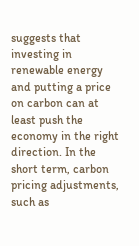suggests that investing in renewable energy and putting a price on carbon can at least push the economy in the right direction. In the short term, carbon pricing adjustments, such as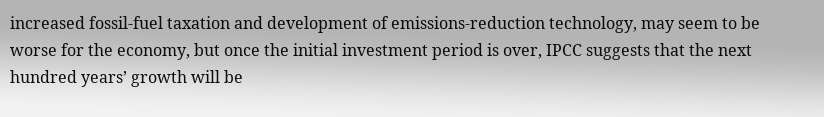increased fossil-fuel taxation and development of emissions-reduction technology, may seem to be worse for the economy, but once the initial investment period is over, IPCC suggests that the next hundred years’ growth will be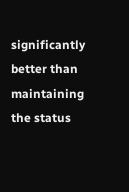significantly better than maintaining the status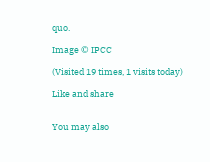quo.

Image © IPCC

(Visited 19 times, 1 visits today)

Like and share


You may also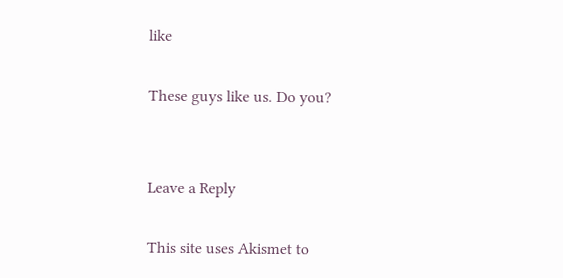like

These guys like us. Do you?


Leave a Reply

This site uses Akismet to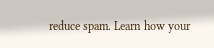reduce spam. Learn how your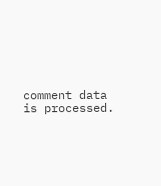comment data is processed.